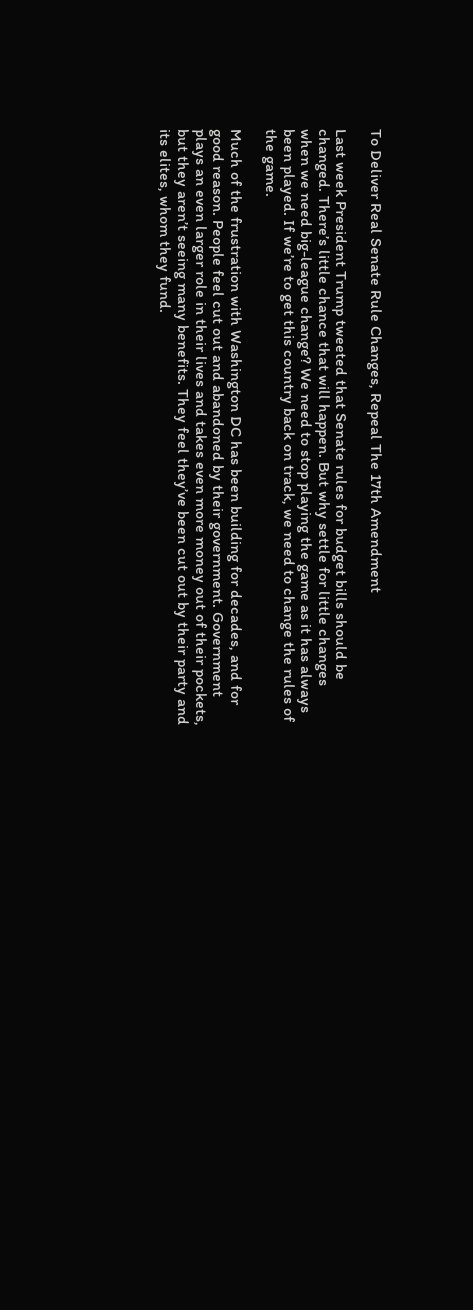To Deliver Real Senate Rule Changes, Repeal The 17th Amendment

Last week President Trump tweeted that Senate rules for budget bills should be changed. There’s little chance that will happen. But why settle for little changes when we need big-league change? We need to stop playing the game as it has always been played. If we’re to get this country back on track, we need to change the rules of the game.

Much of the frustration with Washington DC has been building for decades, and for good reason. People feel cut out and abandoned by their government. Government plays an even larger role in their lives and takes even more money out of their pockets, but they aren’t seeing many benefits. They feel they’ve been cut out by their party and its elites, whom they fund.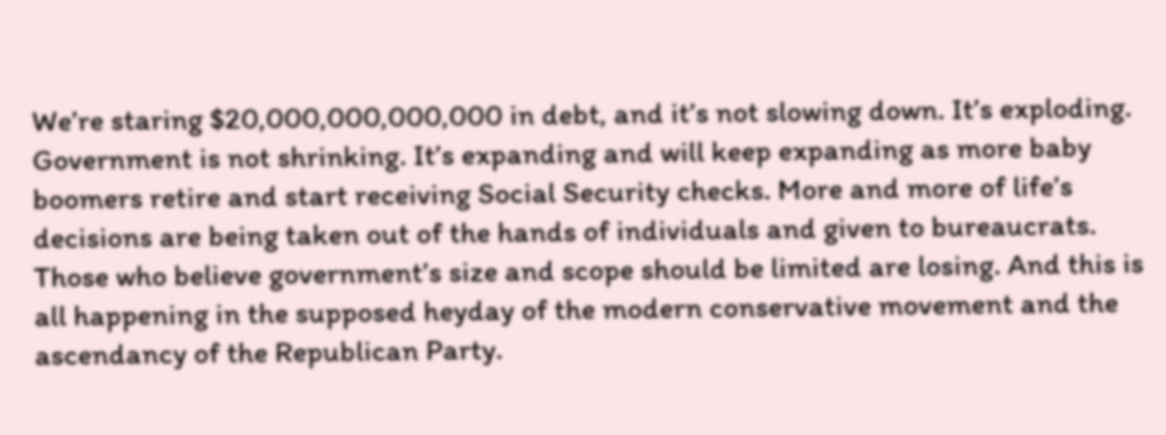We’re staring $20,000,000,000,000 in debt, and it’s not slowing down. It’s exploding. Government is not shrinking. It’s expanding and will keep expanding as more baby boomers retire and start receiving Social Security checks. More and more of life’s decisions are being taken out of the hands of individuals and given to bureaucrats. Those who believe government’s size and scope should be limited are losing. And this is all happening in the supposed heyday of the modern conservative movement and the ascendancy of the Republican Party.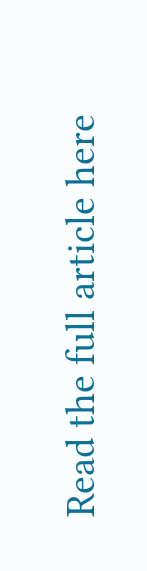Read the full article here